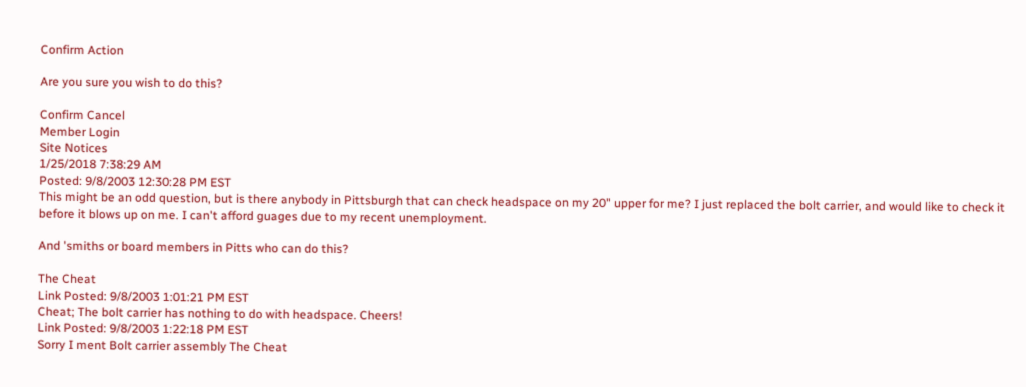Confirm Action

Are you sure you wish to do this?

Confirm Cancel
Member Login
Site Notices
1/25/2018 7:38:29 AM
Posted: 9/8/2003 12:30:28 PM EST
This might be an odd question, but is there anybody in Pittsburgh that can check headspace on my 20" upper for me? I just replaced the bolt carrier, and would like to check it before it blows up on me. I can't afford guages due to my recent unemployment.

And 'smiths or board members in Pitts who can do this?

The Cheat
Link Posted: 9/8/2003 1:01:21 PM EST
Cheat; The bolt carrier has nothing to do with headspace. Cheers!
Link Posted: 9/8/2003 1:22:18 PM EST
Sorry I ment Bolt carrier assembly The Cheat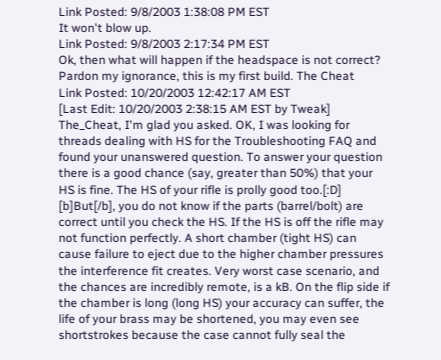Link Posted: 9/8/2003 1:38:08 PM EST
It won't blow up.
Link Posted: 9/8/2003 2:17:34 PM EST
Ok, then what will happen if the headspace is not correct? Pardon my ignorance, this is my first build. The Cheat
Link Posted: 10/20/2003 12:42:17 AM EST
[Last Edit: 10/20/2003 2:38:15 AM EST by Tweak]
The_Cheat, I'm glad you asked. OK, I was looking for threads dealing with HS for the Troubleshooting FAQ and found your unanswered question. To answer your question there is a good chance (say, greater than 50%) that your HS is fine. The HS of your rifle is prolly good too.[:D] [b]But[/b], you do not know if the parts (barrel/bolt) are correct until you check the HS. If the HS is off the rifle may not function perfectly. A short chamber (tight HS) can cause failure to eject due to the higher chamber pressures the interference fit creates. Very worst case scenario, and the chances are incredibly remote, is a kB. On the flip side if the chamber is long (long HS) your accuracy can suffer, the life of your brass may be shortened, you may even see shortstrokes because the case cannot fully seal the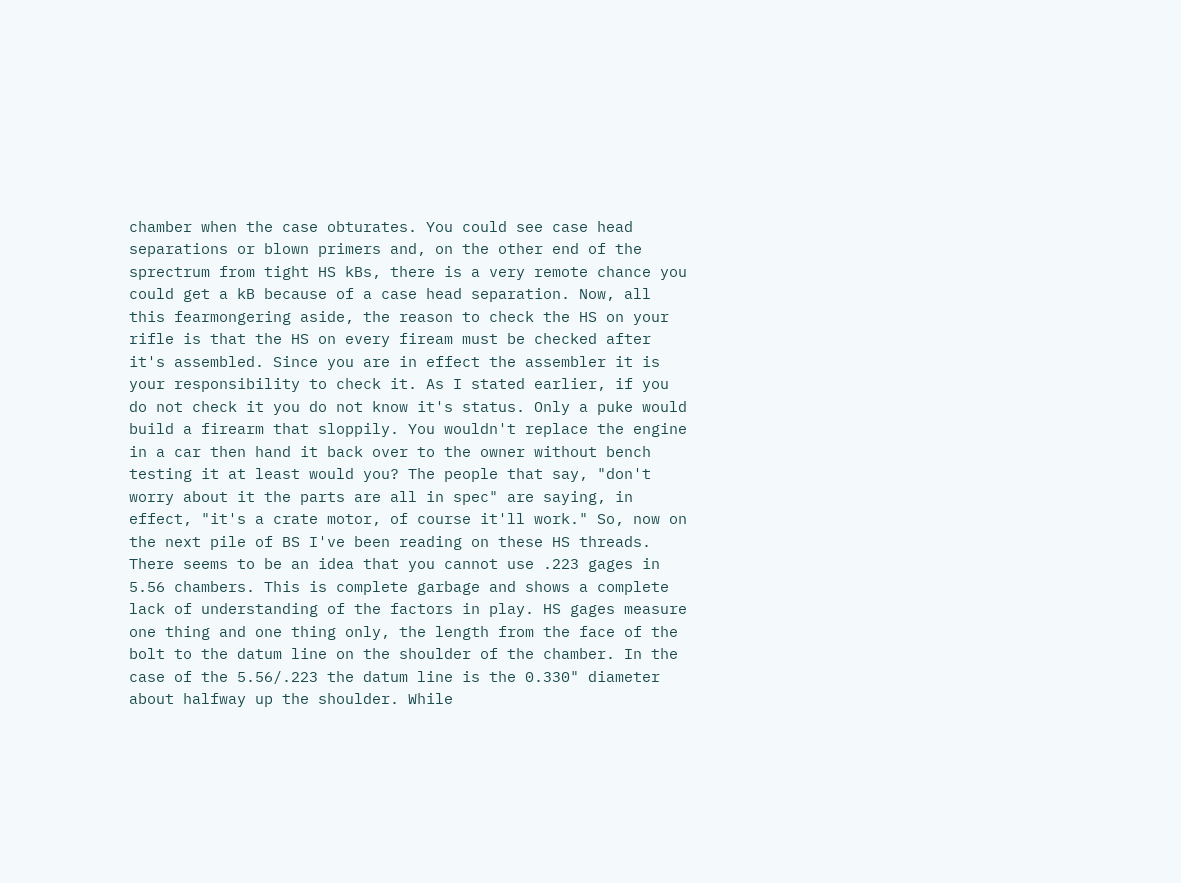chamber when the case obturates. You could see case head separations or blown primers and, on the other end of the sprectrum from tight HS kBs, there is a very remote chance you could get a kB because of a case head separation. Now, all this fearmongering aside, the reason to check the HS on your rifle is that the HS on every fiream must be checked after it's assembled. Since you are in effect the assembler it is your responsibility to check it. As I stated earlier, if you do not check it you do not know it's status. Only a puke would build a firearm that sloppily. You wouldn't replace the engine in a car then hand it back over to the owner without bench testing it at least would you? The people that say, "don't worry about it the parts are all in spec" are saying, in effect, "it's a crate motor, of course it'll work." So, now on the next pile of BS I've been reading on these HS threads. There seems to be an idea that you cannot use .223 gages in 5.56 chambers. This is complete garbage and shows a complete lack of understanding of the factors in play. HS gages measure one thing and one thing only, the length from the face of the bolt to the datum line on the shoulder of the chamber. In the case of the 5.56/.223 the datum line is the 0.330" diameter about halfway up the shoulder. While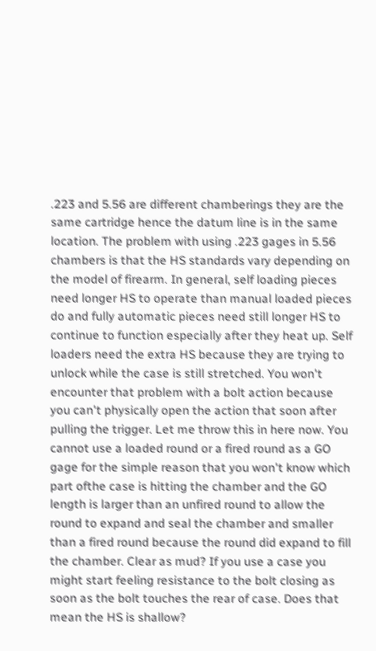.223 and 5.56 are different chamberings they are the same cartridge hence the datum line is in the same location. The problem with using .223 gages in 5.56 chambers is that the HS standards vary depending on the model of firearm. In general, self loading pieces need longer HS to operate than manual loaded pieces do and fully automatic pieces need still longer HS to continue to function especially after they heat up. Self loaders need the extra HS because they are trying to unlock while the case is still stretched. You won't encounter that problem with a bolt action because you can't physically open the action that soon after pulling the trigger. Let me throw this in here now. You cannot use a loaded round or a fired round as a GO gage for the simple reason that you won't know which part ofthe case is hitting the chamber and the GO length is larger than an unfired round to allow the round to expand and seal the chamber and smaller than a fired round because the round did expand to fill the chamber. Clear as mud? If you use a case you might start feeling resistance to the bolt closing as soon as the bolt touches the rear of case. Does that mean the HS is shallow?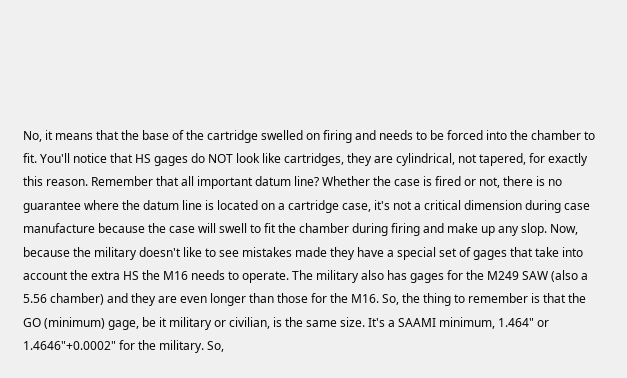No, it means that the base of the cartridge swelled on firing and needs to be forced into the chamber to fit. You'll notice that HS gages do NOT look like cartridges, they are cylindrical, not tapered, for exactly this reason. Remember that all important datum line? Whether the case is fired or not, there is no guarantee where the datum line is located on a cartridge case, it's not a critical dimension during case manufacture because the case will swell to fit the chamber during firing and make up any slop. Now, because the military doesn't like to see mistakes made they have a special set of gages that take into account the extra HS the M16 needs to operate. The military also has gages for the M249 SAW (also a 5.56 chamber) and they are even longer than those for the M16. So, the thing to remember is that the GO (minimum) gage, be it military or civilian, is the same size. It's a SAAMI minimum, 1.464" or 1.4646"+0.0002" for the military. So,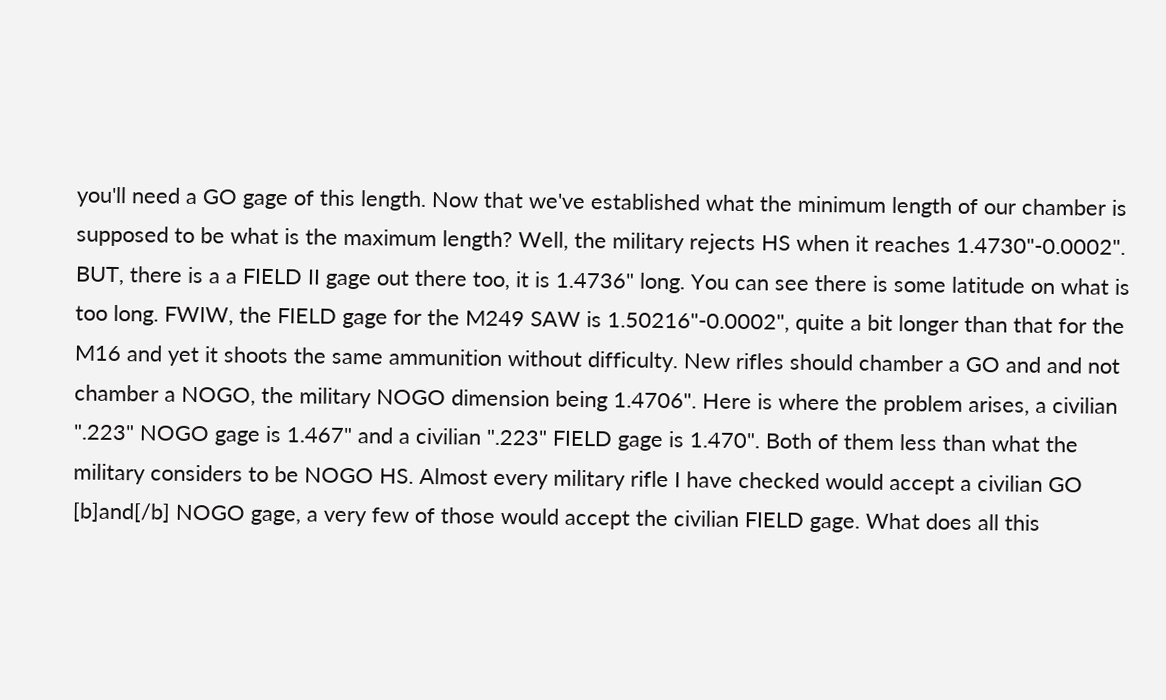you'll need a GO gage of this length. Now that we've established what the minimum length of our chamber is supposed to be what is the maximum length? Well, the military rejects HS when it reaches 1.4730"-0.0002". BUT, there is a a FIELD II gage out there too, it is 1.4736" long. You can see there is some latitude on what is too long. FWIW, the FIELD gage for the M249 SAW is 1.50216"-0.0002", quite a bit longer than that for the M16 and yet it shoots the same ammunition without difficulty. New rifles should chamber a GO and and not chamber a NOGO, the military NOGO dimension being 1.4706". Here is where the problem arises, a civilian ".223" NOGO gage is 1.467" and a civilian ".223" FIELD gage is 1.470". Both of them less than what the military considers to be NOGO HS. Almost every military rifle I have checked would accept a civilian GO [b]and[/b] NOGO gage, a very few of those would accept the civilian FIELD gage. What does all this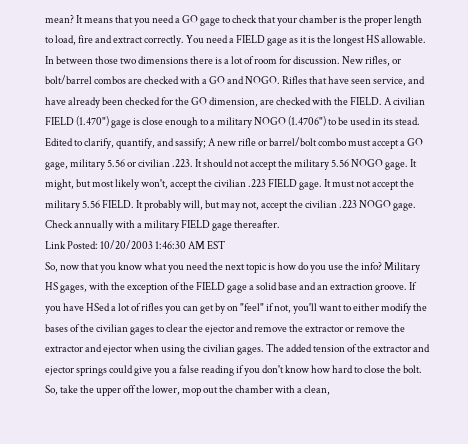mean? It means that you need a GO gage to check that your chamber is the proper length to load, fire and extract correctly. You need a FIELD gage as it is the longest HS allowable. In between those two dimensions there is a lot of room for discussion. New rifles, or bolt/barrel combos are checked with a GO and NOGO. Rifles that have seen service, and have already been checked for the GO dimension, are checked with the FIELD. A civilian FIELD (1.470") gage is close enough to a military NOGO (1.4706") to be used in its stead. Edited to clarify, quantify, and sassify; A new rifle or barrel/bolt combo must accept a GO gage, military 5.56 or civilian .223. It should not accept the military 5.56 NOGO gage. It might, but most likely won't, accept the civilian .223 FIELD gage. It must not accept the military 5.56 FIELD. It probably will, but may not, accept the civilian .223 NOGO gage. Check annually with a military FIELD gage thereafter.
Link Posted: 10/20/2003 1:46:30 AM EST
So, now that you know what you need the next topic is how do you use the info? Military HS gages, with the exception of the FIELD gage a solid base and an extraction groove. If you have HSed a lot of rifles you can get by on "feel" if not, you'll want to either modify the bases of the civilian gages to clear the ejector and remove the extractor or remove the extractor and ejector when using the civilian gages. The added tension of the extractor and ejector springs could give you a false reading if you don't know how hard to close the bolt. So, take the upper off the lower, mop out the chamber with a clean,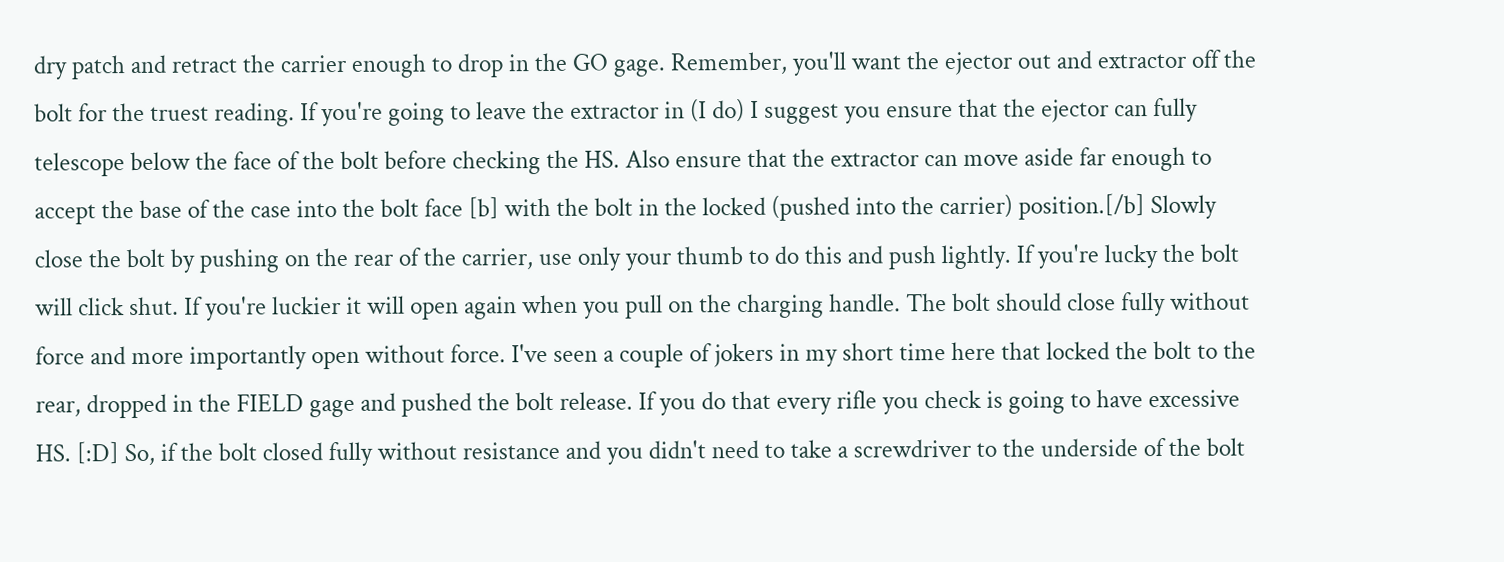dry patch and retract the carrier enough to drop in the GO gage. Remember, you'll want the ejector out and extractor off the bolt for the truest reading. If you're going to leave the extractor in (I do) I suggest you ensure that the ejector can fully telescope below the face of the bolt before checking the HS. Also ensure that the extractor can move aside far enough to accept the base of the case into the bolt face [b] with the bolt in the locked (pushed into the carrier) position.[/b] Slowly close the bolt by pushing on the rear of the carrier, use only your thumb to do this and push lightly. If you're lucky the bolt will click shut. If you're luckier it will open again when you pull on the charging handle. The bolt should close fully without force and more importantly open without force. I've seen a couple of jokers in my short time here that locked the bolt to the rear, dropped in the FIELD gage and pushed the bolt release. If you do that every rifle you check is going to have excessive HS. [:D] So, if the bolt closed fully without resistance and you didn't need to take a screwdriver to the underside of the bolt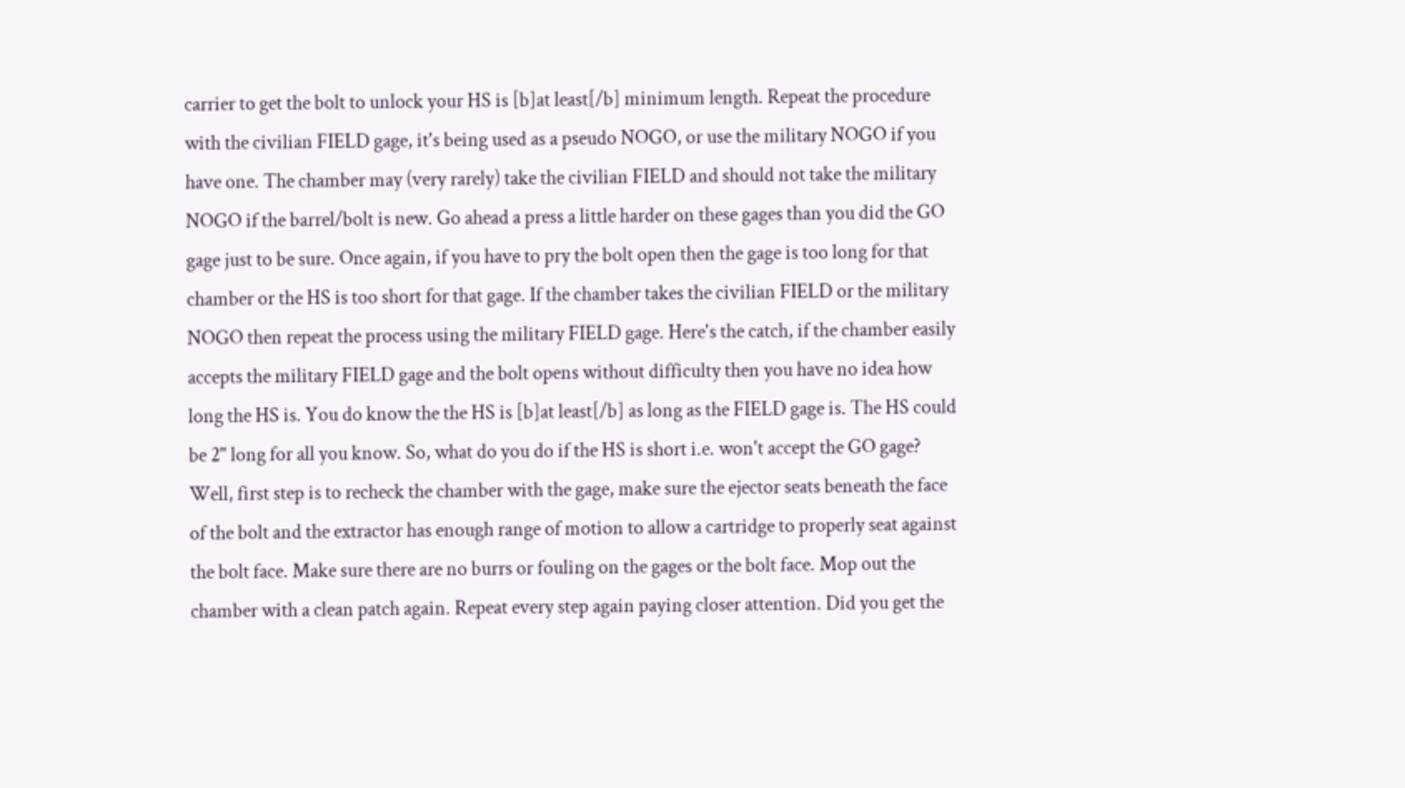carrier to get the bolt to unlock your HS is [b]at least[/b] minimum length. Repeat the procedure with the civilian FIELD gage, it's being used as a pseudo NOGO, or use the military NOGO if you have one. The chamber may (very rarely) take the civilian FIELD and should not take the military NOGO if the barrel/bolt is new. Go ahead a press a little harder on these gages than you did the GO gage just to be sure. Once again, if you have to pry the bolt open then the gage is too long for that chamber or the HS is too short for that gage. If the chamber takes the civilian FIELD or the military NOGO then repeat the process using the military FIELD gage. Here's the catch, if the chamber easily accepts the military FIELD gage and the bolt opens without difficulty then you have no idea how long the HS is. You do know the the HS is [b]at least[/b] as long as the FIELD gage is. The HS could be 2" long for all you know. So, what do you do if the HS is short i.e. won't accept the GO gage? Well, first step is to recheck the chamber with the gage, make sure the ejector seats beneath the face of the bolt and the extractor has enough range of motion to allow a cartridge to properly seat against the bolt face. Make sure there are no burrs or fouling on the gages or the bolt face. Mop out the chamber with a clean patch again. Repeat every step again paying closer attention. Did you get the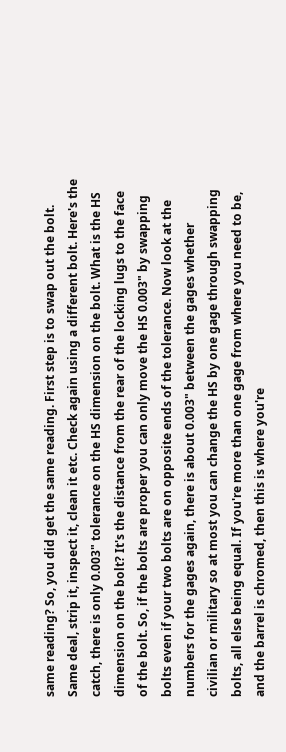same reading? So, you did get the same reading. First step is to swap out the bolt. Same deal, strip it, inspect it, clean it etc. Check again using a different bolt. Here's the catch, there is only 0.003" tolerance on the HS dimension on the bolt. What is the HS dimension on the bolt? It's the distance from the rear of the locking lugs to the face of the bolt. So, if the bolts are proper you can only move the HS 0.003" by swapping bolts even if your two bolts are on opposite ends of the tolerance. Now look at the numbers for the gages again, there is about 0.003" between the gages whether civilian or military so at most you can change the HS by one gage through swapping bolts, all else being equal. If you're more than one gage from where you need to be, and the barrel is chromed, then this is where you're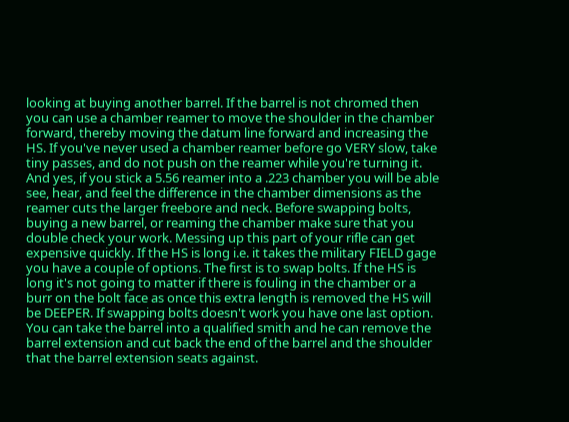looking at buying another barrel. If the barrel is not chromed then you can use a chamber reamer to move the shoulder in the chamber forward, thereby moving the datum line forward and increasing the HS. If you've never used a chamber reamer before go VERY slow, take tiny passes, and do not push on the reamer while you're turning it. And yes, if you stick a 5.56 reamer into a .223 chamber you will be able see, hear, and feel the difference in the chamber dimensions as the reamer cuts the larger freebore and neck. Before swapping bolts, buying a new barrel, or reaming the chamber make sure that you double check your work. Messing up this part of your rifle can get expensive quickly. If the HS is long i.e. it takes the military FIELD gage you have a couple of options. The first is to swap bolts. If the HS is long it's not going to matter if there is fouling in the chamber or a burr on the bolt face as once this extra length is removed the HS will be DEEPER. If swapping bolts doesn't work you have one last option. You can take the barrel into a qualified smith and he can remove the barrel extension and cut back the end of the barrel and the shoulder that the barrel extension seats against.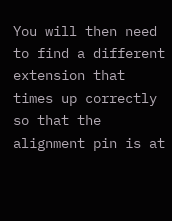You will then need to find a different extension that times up correctly so that the alignment pin is at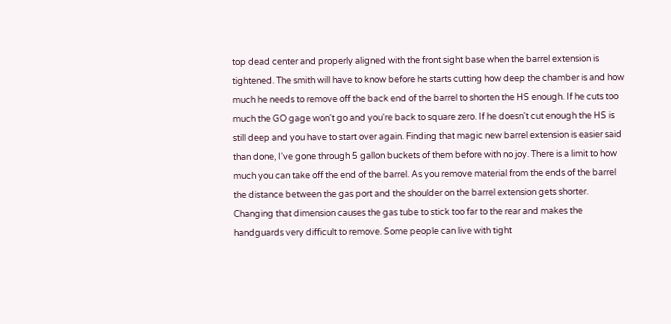top dead center and properly aligned with the front sight base when the barrel extension is tightened. The smith will have to know before he starts cutting how deep the chamber is and how much he needs to remove off the back end of the barrel to shorten the HS enough. If he cuts too much the GO gage won't go and you're back to square zero. If he doesn't cut enough the HS is still deep and you have to start over again. Finding that magic new barrel extension is easier said than done, I've gone through 5 gallon buckets of them before with no joy. There is a limit to how much you can take off the end of the barrel. As you remove material from the ends of the barrel the distance between the gas port and the shoulder on the barrel extension gets shorter. Changing that dimension causes the gas tube to stick too far to the rear and makes the handguards very difficult to remove. Some people can live with tight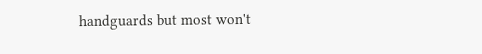handguards but most won't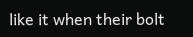like it when their bolt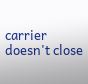carrier doesn't close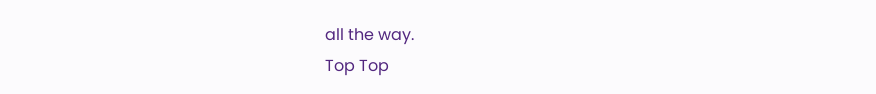all the way.
Top Top